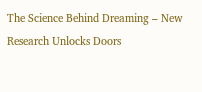The Science Behind Dreaming – New Research Unlocks Doors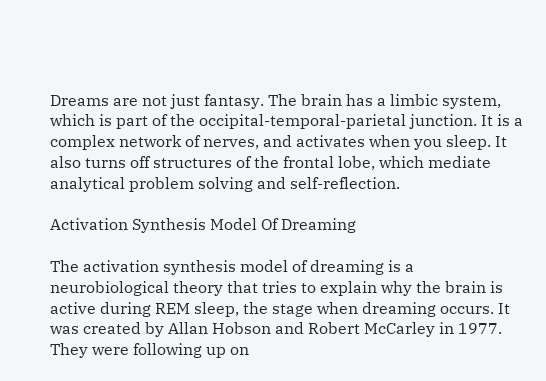Dreams are not just fantasy. The brain has a limbic system, which is part of the occipital-temporal-parietal junction. It is a complex network of nerves, and activates when you sleep. It also turns off structures of the frontal lobe, which mediate analytical problem solving and self-reflection.

Activation Synthesis Model Of Dreaming

The activation synthesis model of dreaming is a neurobiological theory that tries to explain why the brain is active during REM sleep, the stage when dreaming occurs. It was created by Allan Hobson and Robert McCarley in 1977. They were following up on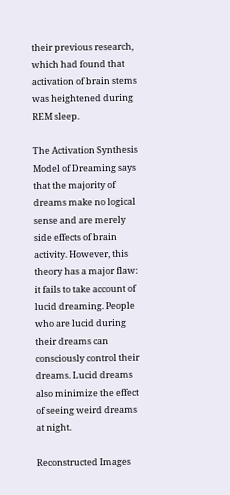their previous research, which had found that activation of brain stems was heightened during REM sleep.

The Activation Synthesis Model of Dreaming says that the majority of dreams make no logical sense and are merely side effects of brain activity. However, this theory has a major flaw: it fails to take account of lucid dreaming. People who are lucid during their dreams can consciously control their dreams. Lucid dreams also minimize the effect of seeing weird dreams at night.

Reconstructed Images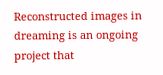Reconstructed images in dreaming is an ongoing project that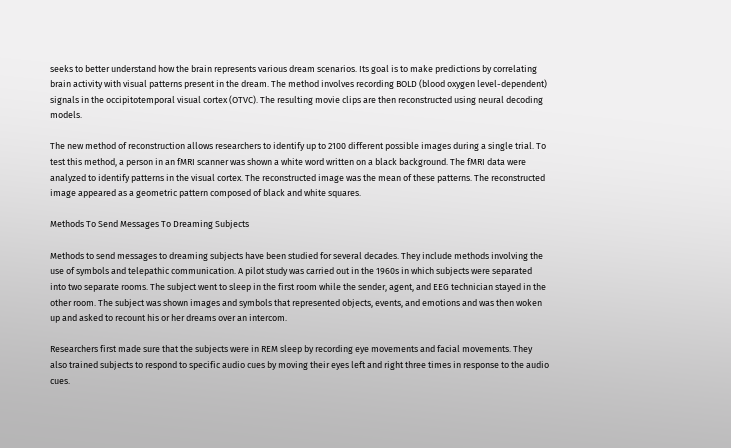seeks to better understand how the brain represents various dream scenarios. Its goal is to make predictions by correlating brain activity with visual patterns present in the dream. The method involves recording BOLD (blood oxygen level-dependent) signals in the occipitotemporal visual cortex (OTVC). The resulting movie clips are then reconstructed using neural decoding models.

The new method of reconstruction allows researchers to identify up to 2100 different possible images during a single trial. To test this method, a person in an fMRI scanner was shown a white word written on a black background. The fMRI data were analyzed to identify patterns in the visual cortex. The reconstructed image was the mean of these patterns. The reconstructed image appeared as a geometric pattern composed of black and white squares.

Methods To Send Messages To Dreaming Subjects

Methods to send messages to dreaming subjects have been studied for several decades. They include methods involving the use of symbols and telepathic communication. A pilot study was carried out in the 1960s in which subjects were separated into two separate rooms. The subject went to sleep in the first room while the sender, agent, and EEG technician stayed in the other room. The subject was shown images and symbols that represented objects, events, and emotions and was then woken up and asked to recount his or her dreams over an intercom.

Researchers first made sure that the subjects were in REM sleep by recording eye movements and facial movements. They also trained subjects to respond to specific audio cues by moving their eyes left and right three times in response to the audio cues.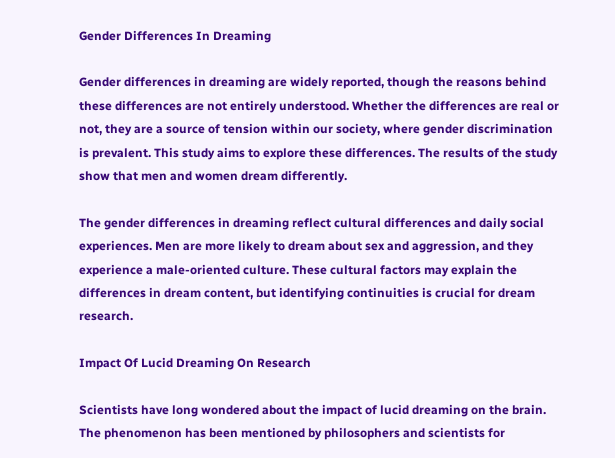Gender Differences In Dreaming

Gender differences in dreaming are widely reported, though the reasons behind these differences are not entirely understood. Whether the differences are real or not, they are a source of tension within our society, where gender discrimination is prevalent. This study aims to explore these differences. The results of the study show that men and women dream differently.

The gender differences in dreaming reflect cultural differences and daily social experiences. Men are more likely to dream about sex and aggression, and they experience a male-oriented culture. These cultural factors may explain the differences in dream content, but identifying continuities is crucial for dream research.

Impact Of Lucid Dreaming On Research

Scientists have long wondered about the impact of lucid dreaming on the brain. The phenomenon has been mentioned by philosophers and scientists for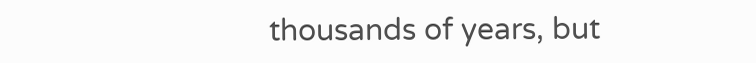thousands of years, but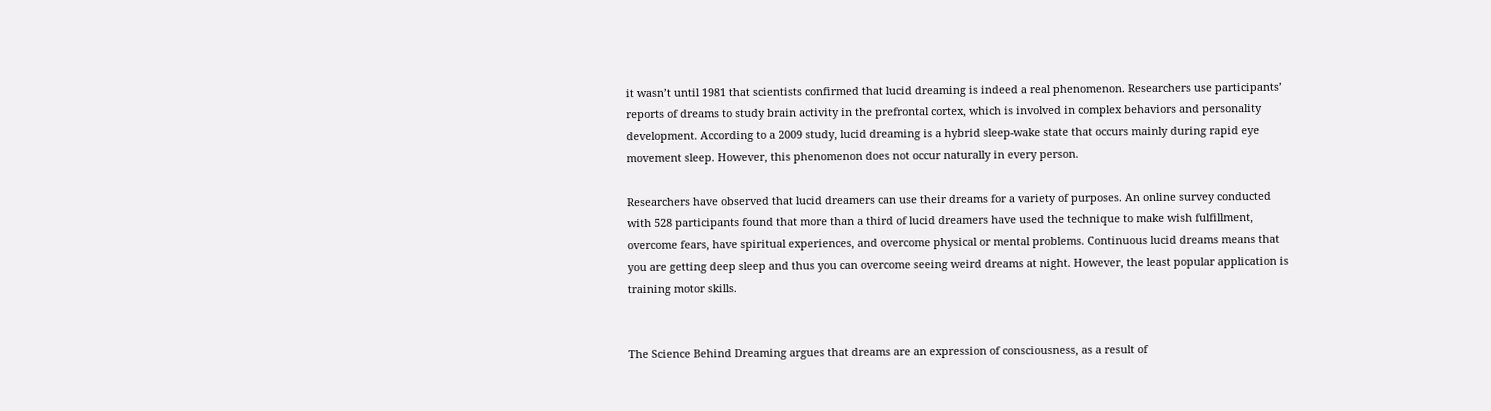it wasn’t until 1981 that scientists confirmed that lucid dreaming is indeed a real phenomenon. Researchers use participants’ reports of dreams to study brain activity in the prefrontal cortex, which is involved in complex behaviors and personality development. According to a 2009 study, lucid dreaming is a hybrid sleep-wake state that occurs mainly during rapid eye movement sleep. However, this phenomenon does not occur naturally in every person.

Researchers have observed that lucid dreamers can use their dreams for a variety of purposes. An online survey conducted with 528 participants found that more than a third of lucid dreamers have used the technique to make wish fulfillment, overcome fears, have spiritual experiences, and overcome physical or mental problems. Continuous lucid dreams means that you are getting deep sleep and thus you can overcome seeing weird dreams at night. However, the least popular application is training motor skills.


The Science Behind Dreaming argues that dreams are an expression of consciousness, as a result of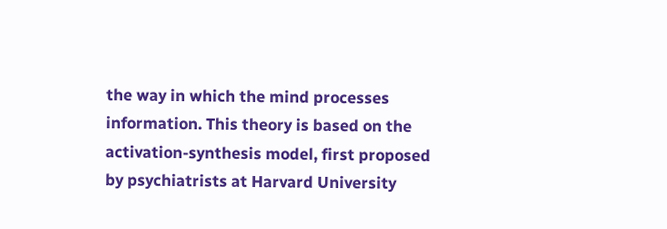the way in which the mind processes information. This theory is based on the activation-synthesis model, first proposed by psychiatrists at Harvard University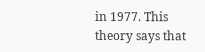in 1977. This theory says that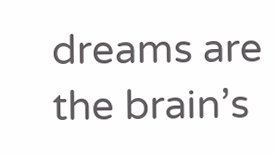dreams are the brain’s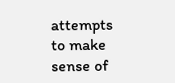attempts to make sense of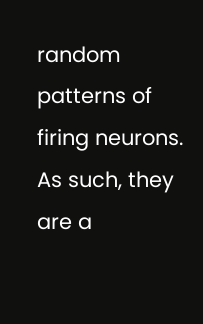random patterns of firing neurons. As such, they are a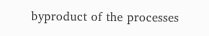byproduct of the processes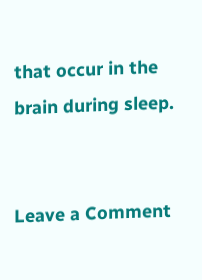that occur in the brain during sleep.


Leave a Comment